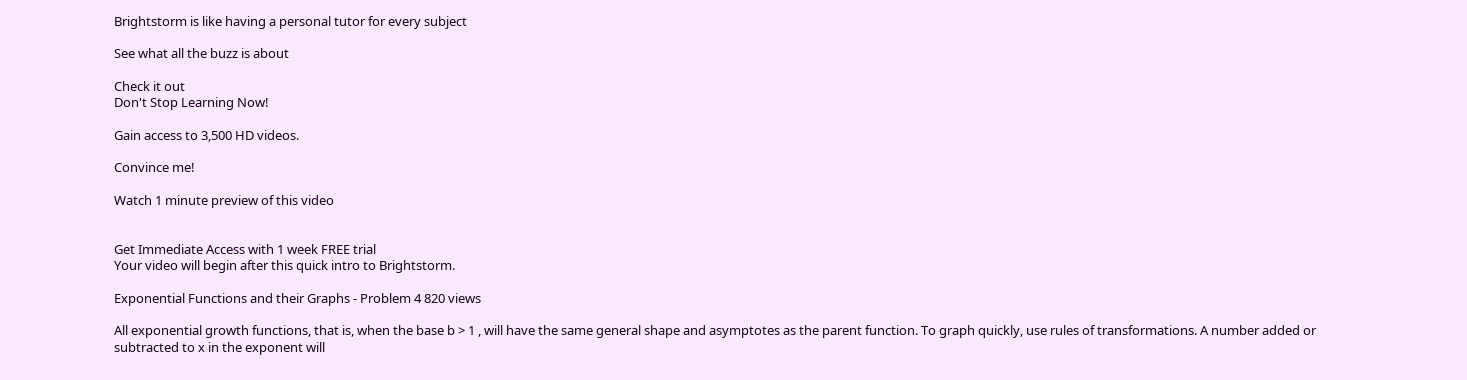Brightstorm is like having a personal tutor for every subject

See what all the buzz is about

Check it out
Don't Stop Learning Now!

Gain access to 3,500 HD videos.

Convince me!

Watch 1 minute preview of this video


Get Immediate Access with 1 week FREE trial
Your video will begin after this quick intro to Brightstorm.

Exponential Functions and their Graphs - Problem 4 820 views

All exponential growth functions, that is, when the base b > 1 , will have the same general shape and asymptotes as the parent function. To graph quickly, use rules of transformations. A number added or subtracted to x in the exponent will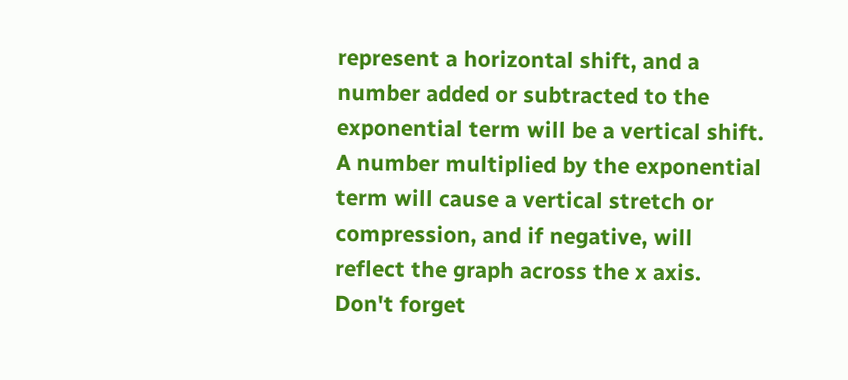represent a horizontal shift, and a number added or subtracted to the exponential term will be a vertical shift. A number multiplied by the exponential term will cause a vertical stretch or compression, and if negative, will reflect the graph across the x axis. Don't forget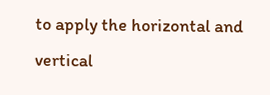to apply the horizontal and vertical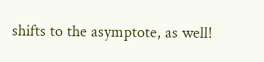shifts to the asymptote, as well!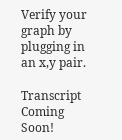Verify your graph by plugging in an x,y pair.

Transcript Coming Soon!